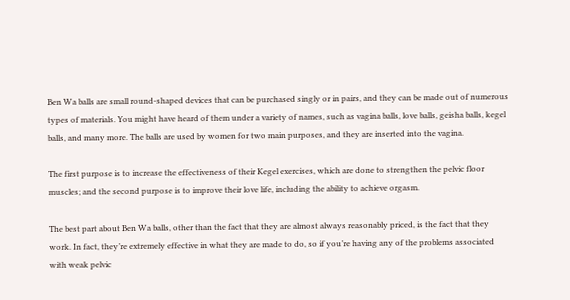Ben Wa balls are small round-shaped devices that can be purchased singly or in pairs, and they can be made out of numerous types of materials. You might have heard of them under a variety of names, such as vagina balls, love balls, geisha balls, kegel balls, and many more. The balls are used by women for two main purposes, and they are inserted into the vagina.

The first purpose is to increase the effectiveness of their Kegel exercises, which are done to strengthen the pelvic floor muscles; and the second purpose is to improve their love life, including the ability to achieve orgasm.

The best part about Ben Wa balls, other than the fact that they are almost always reasonably priced, is the fact that they work. In fact, they’re extremely effective in what they are made to do, so if you’re having any of the problems associated with weak pelvic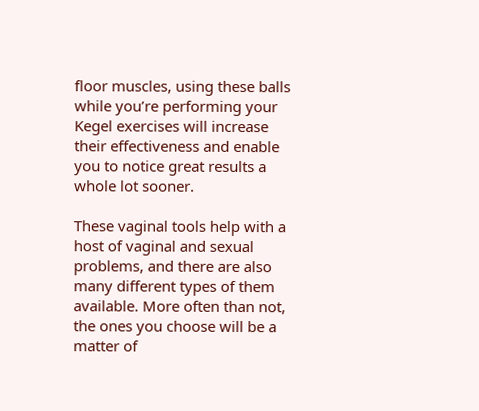floor muscles, using these balls while you’re performing your Kegel exercises will increase their effectiveness and enable you to notice great results a whole lot sooner.

These vaginal tools help with a host of vaginal and sexual problems, and there are also many different types of them available. More often than not, the ones you choose will be a matter of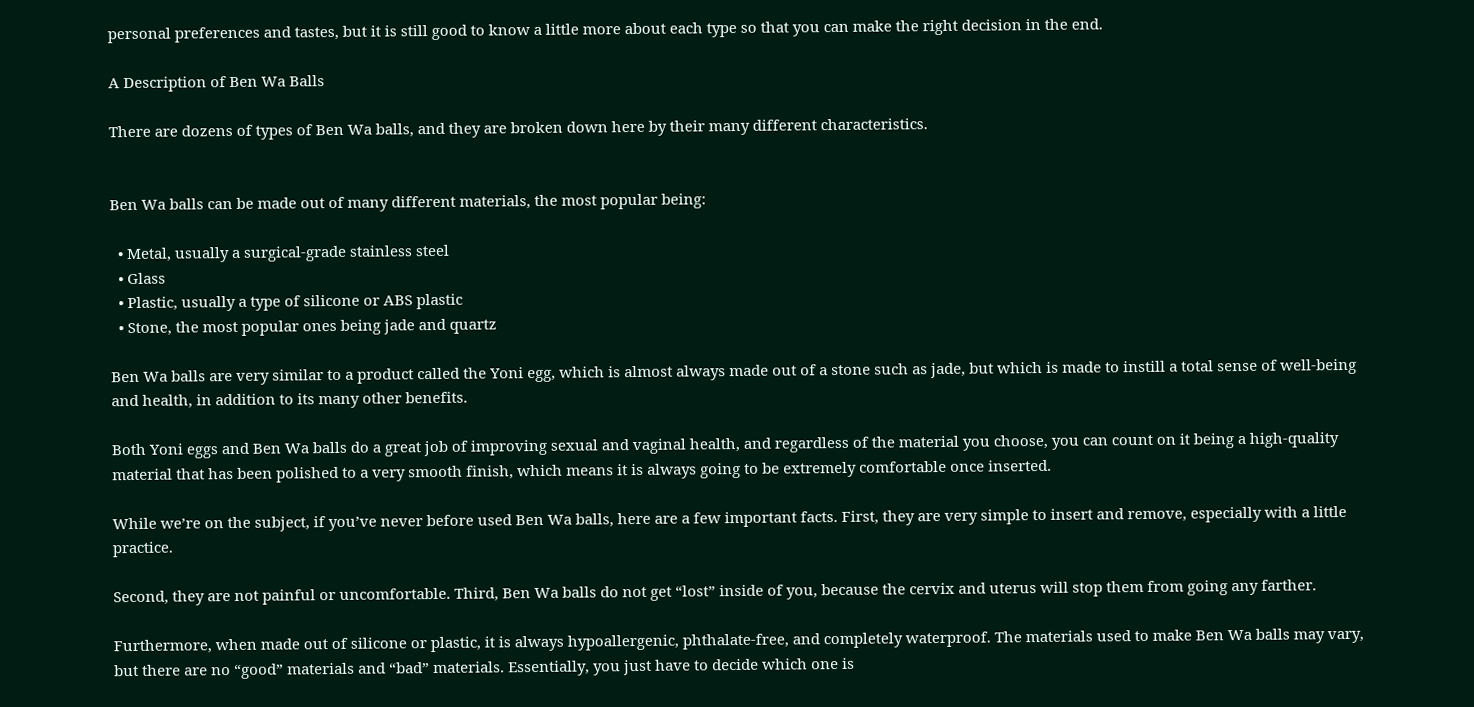personal preferences and tastes, but it is still good to know a little more about each type so that you can make the right decision in the end.

A Description of Ben Wa Balls

There are dozens of types of Ben Wa balls, and they are broken down here by their many different characteristics.


Ben Wa balls can be made out of many different materials, the most popular being:

  • Metal, usually a surgical-grade stainless steel
  • Glass
  • Plastic, usually a type of silicone or ABS plastic
  • Stone, the most popular ones being jade and quartz

Ben Wa balls are very similar to a product called the Yoni egg, which is almost always made out of a stone such as jade, but which is made to instill a total sense of well-being and health, in addition to its many other benefits.

Both Yoni eggs and Ben Wa balls do a great job of improving sexual and vaginal health, and regardless of the material you choose, you can count on it being a high-quality material that has been polished to a very smooth finish, which means it is always going to be extremely comfortable once inserted.

While we’re on the subject, if you’ve never before used Ben Wa balls, here are a few important facts. First, they are very simple to insert and remove, especially with a little practice.

Second, they are not painful or uncomfortable. Third, Ben Wa balls do not get “lost” inside of you, because the cervix and uterus will stop them from going any farther.

Furthermore, when made out of silicone or plastic, it is always hypoallergenic, phthalate-free, and completely waterproof. The materials used to make Ben Wa balls may vary, but there are no “good” materials and “bad” materials. Essentially, you just have to decide which one is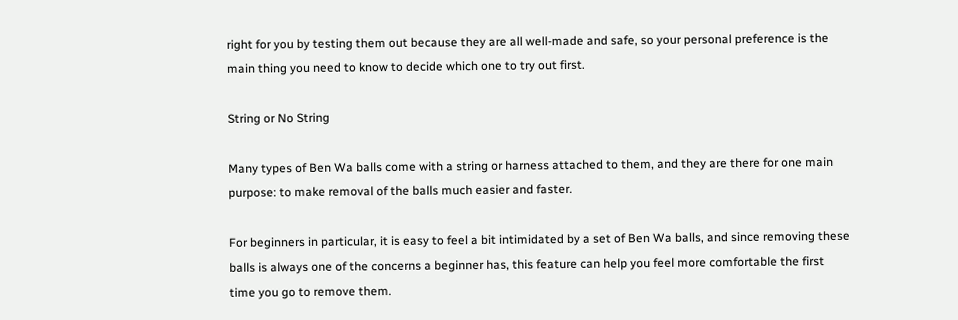right for you by testing them out because they are all well-made and safe, so your personal preference is the main thing you need to know to decide which one to try out first.

String or No String

Many types of Ben Wa balls come with a string or harness attached to them, and they are there for one main purpose: to make removal of the balls much easier and faster.

For beginners in particular, it is easy to feel a bit intimidated by a set of Ben Wa balls, and since removing these balls is always one of the concerns a beginner has, this feature can help you feel more comfortable the first time you go to remove them.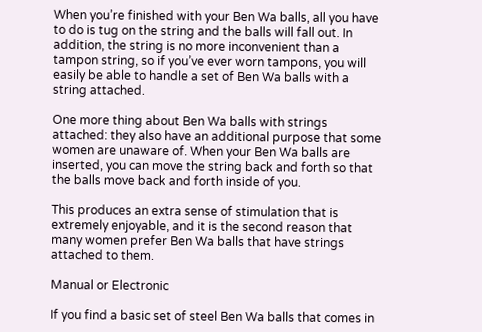When you’re finished with your Ben Wa balls, all you have to do is tug on the string and the balls will fall out. In addition, the string is no more inconvenient than a tampon string, so if you’ve ever worn tampons, you will easily be able to handle a set of Ben Wa balls with a string attached.

One more thing about Ben Wa balls with strings attached: they also have an additional purpose that some women are unaware of. When your Ben Wa balls are inserted, you can move the string back and forth so that the balls move back and forth inside of you.

This produces an extra sense of stimulation that is extremely enjoyable, and it is the second reason that many women prefer Ben Wa balls that have strings attached to them.

Manual or Electronic

If you find a basic set of steel Ben Wa balls that comes in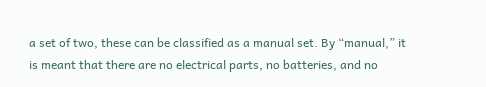a set of two, these can be classified as a manual set. By “manual,” it is meant that there are no electrical parts, no batteries, and no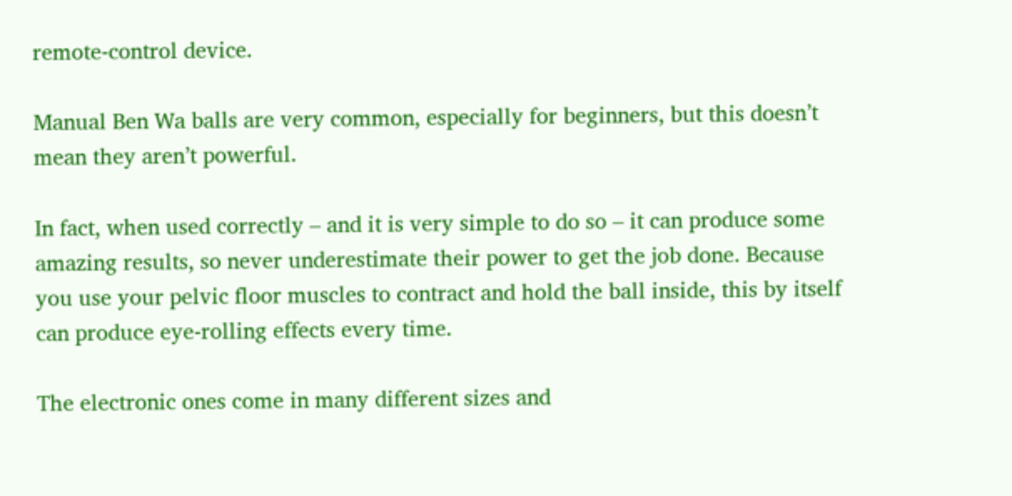remote-control device.

Manual Ben Wa balls are very common, especially for beginners, but this doesn’t mean they aren’t powerful.

In fact, when used correctly – and it is very simple to do so – it can produce some amazing results, so never underestimate their power to get the job done. Because you use your pelvic floor muscles to contract and hold the ball inside, this by itself can produce eye-rolling effects every time.

The electronic ones come in many different sizes and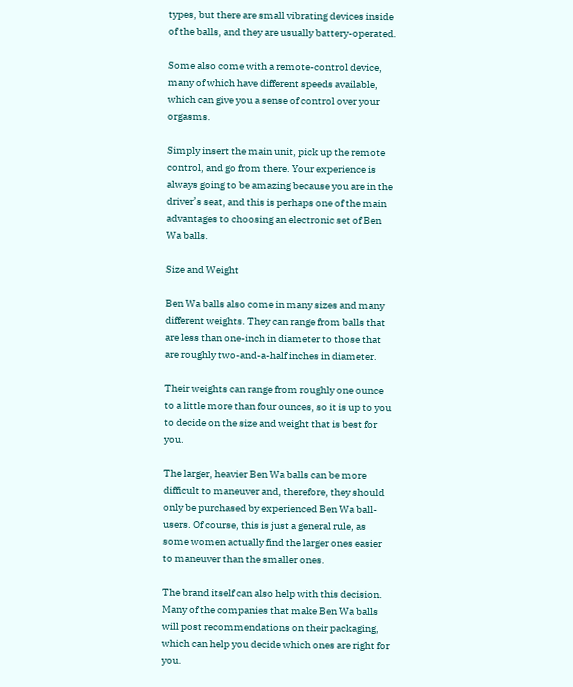types, but there are small vibrating devices inside of the balls, and they are usually battery-operated.

Some also come with a remote-control device, many of which have different speeds available, which can give you a sense of control over your orgasms.

Simply insert the main unit, pick up the remote control, and go from there. Your experience is always going to be amazing because you are in the driver’s seat, and this is perhaps one of the main advantages to choosing an electronic set of Ben Wa balls.

Size and Weight

Ben Wa balls also come in many sizes and many different weights. They can range from balls that are less than one-inch in diameter to those that are roughly two-and-a-half inches in diameter.

Their weights can range from roughly one ounce to a little more than four ounces, so it is up to you to decide on the size and weight that is best for you.

The larger, heavier Ben Wa balls can be more difficult to maneuver and, therefore, they should only be purchased by experienced Ben Wa ball-users. Of course, this is just a general rule, as some women actually find the larger ones easier to maneuver than the smaller ones.

The brand itself can also help with this decision. Many of the companies that make Ben Wa balls will post recommendations on their packaging, which can help you decide which ones are right for you.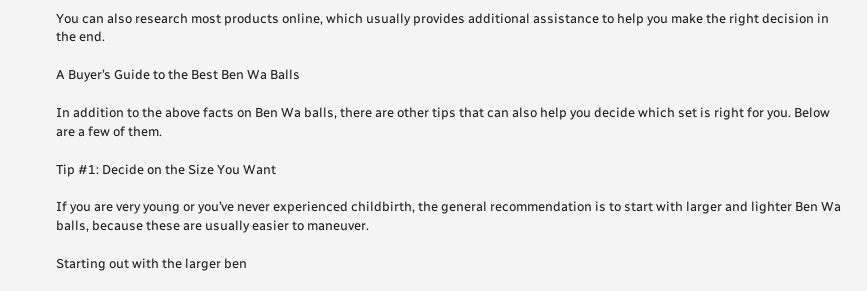You can also research most products online, which usually provides additional assistance to help you make the right decision in the end.

A Buyer’s Guide to the Best Ben Wa Balls

In addition to the above facts on Ben Wa balls, there are other tips that can also help you decide which set is right for you. Below are a few of them.

Tip #1: Decide on the Size You Want

If you are very young or you’ve never experienced childbirth, the general recommendation is to start with larger and lighter Ben Wa balls, because these are usually easier to maneuver.

Starting out with the larger ben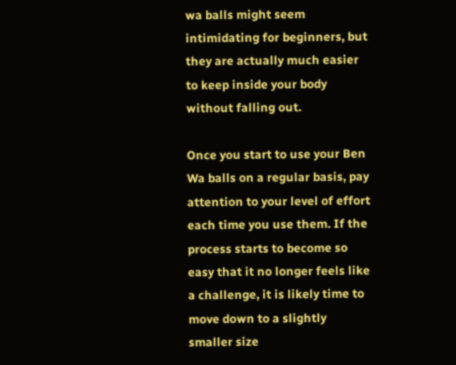wa balls might seem intimidating for beginners, but they are actually much easier to keep inside your body without falling out.

Once you start to use your Ben Wa balls on a regular basis, pay attention to your level of effort each time you use them. If the process starts to become so easy that it no longer feels like a challenge, it is likely time to move down to a slightly smaller size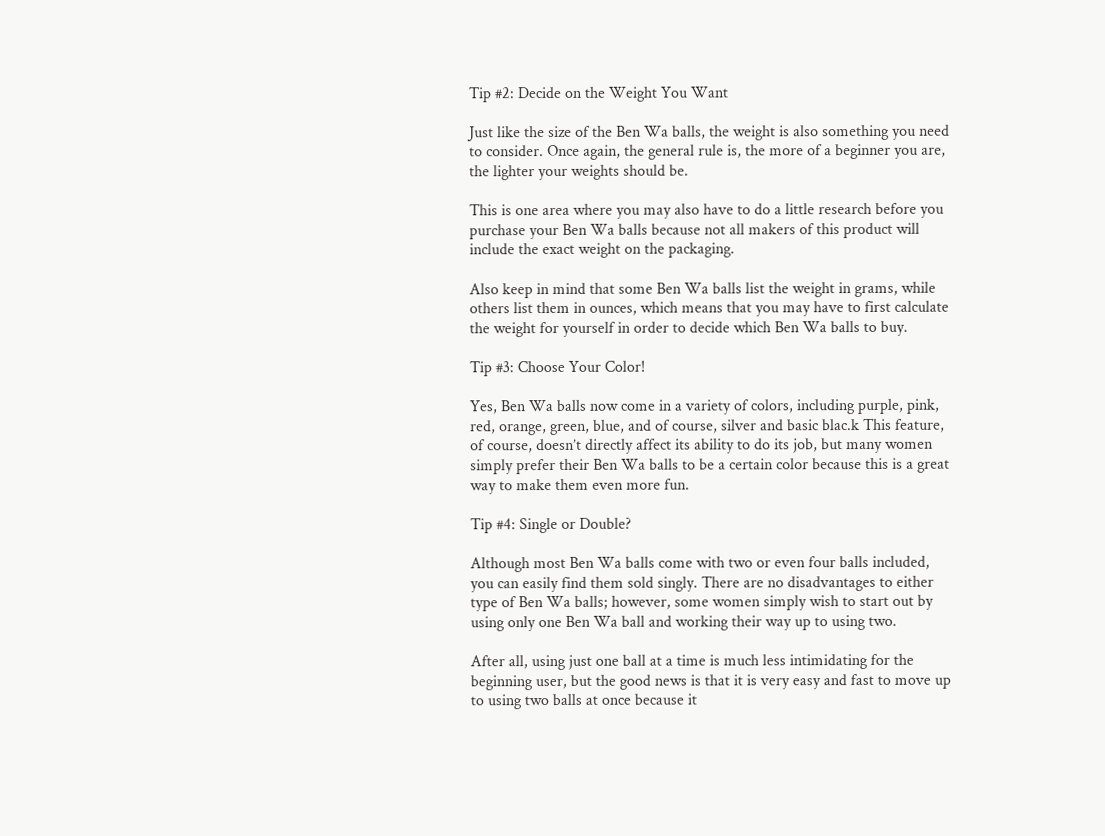Tip #2: Decide on the Weight You Want

Just like the size of the Ben Wa balls, the weight is also something you need to consider. Once again, the general rule is, the more of a beginner you are, the lighter your weights should be.

This is one area where you may also have to do a little research before you purchase your Ben Wa balls because not all makers of this product will include the exact weight on the packaging.

Also keep in mind that some Ben Wa balls list the weight in grams, while others list them in ounces, which means that you may have to first calculate the weight for yourself in order to decide which Ben Wa balls to buy.

Tip #3: Choose Your Color!

Yes, Ben Wa balls now come in a variety of colors, including purple, pink, red, orange, green, blue, and of course, silver and basic blac.k This feature, of course, doesn’t directly affect its ability to do its job, but many women simply prefer their Ben Wa balls to be a certain color because this is a great way to make them even more fun.

Tip #4: Single or Double?

Although most Ben Wa balls come with two or even four balls included, you can easily find them sold singly. There are no disadvantages to either type of Ben Wa balls; however, some women simply wish to start out by using only one Ben Wa ball and working their way up to using two.

After all, using just one ball at a time is much less intimidating for the beginning user, but the good news is that it is very easy and fast to move up to using two balls at once because it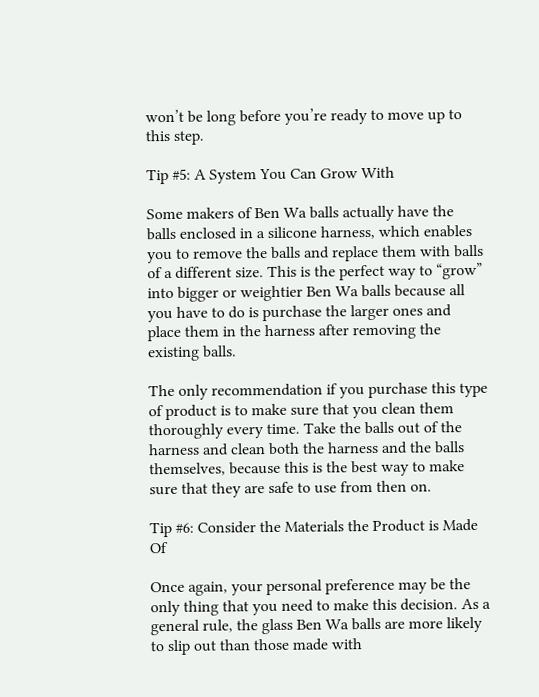won’t be long before you’re ready to move up to this step.

Tip #5: A System You Can Grow With

Some makers of Ben Wa balls actually have the balls enclosed in a silicone harness, which enables you to remove the balls and replace them with balls of a different size. This is the perfect way to “grow” into bigger or weightier Ben Wa balls because all you have to do is purchase the larger ones and place them in the harness after removing the existing balls.

The only recommendation if you purchase this type of product is to make sure that you clean them thoroughly every time. Take the balls out of the harness and clean both the harness and the balls themselves, because this is the best way to make sure that they are safe to use from then on.

Tip #6: Consider the Materials the Product is Made Of

Once again, your personal preference may be the only thing that you need to make this decision. As a general rule, the glass Ben Wa balls are more likely to slip out than those made with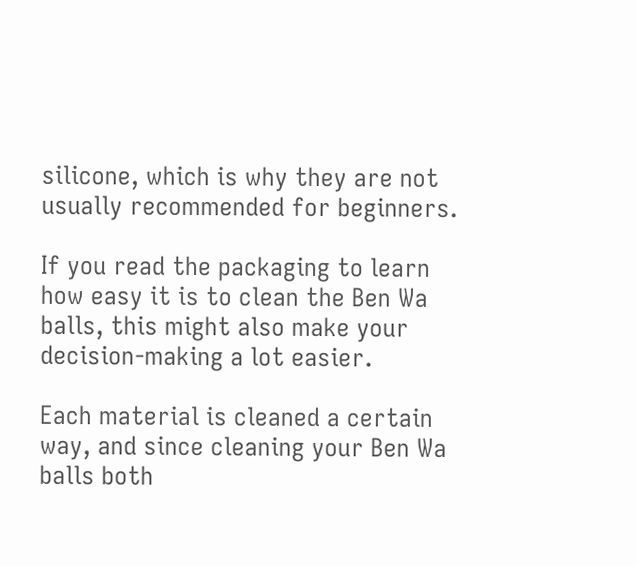silicone, which is why they are not usually recommended for beginners.

If you read the packaging to learn how easy it is to clean the Ben Wa balls, this might also make your decision-making a lot easier.

Each material is cleaned a certain way, and since cleaning your Ben Wa balls both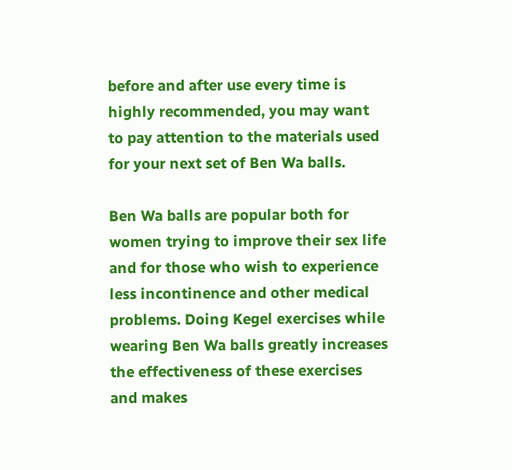before and after use every time is highly recommended, you may want to pay attention to the materials used for your next set of Ben Wa balls.

Ben Wa balls are popular both for women trying to improve their sex life and for those who wish to experience less incontinence and other medical problems. Doing Kegel exercises while wearing Ben Wa balls greatly increases the effectiveness of these exercises and makes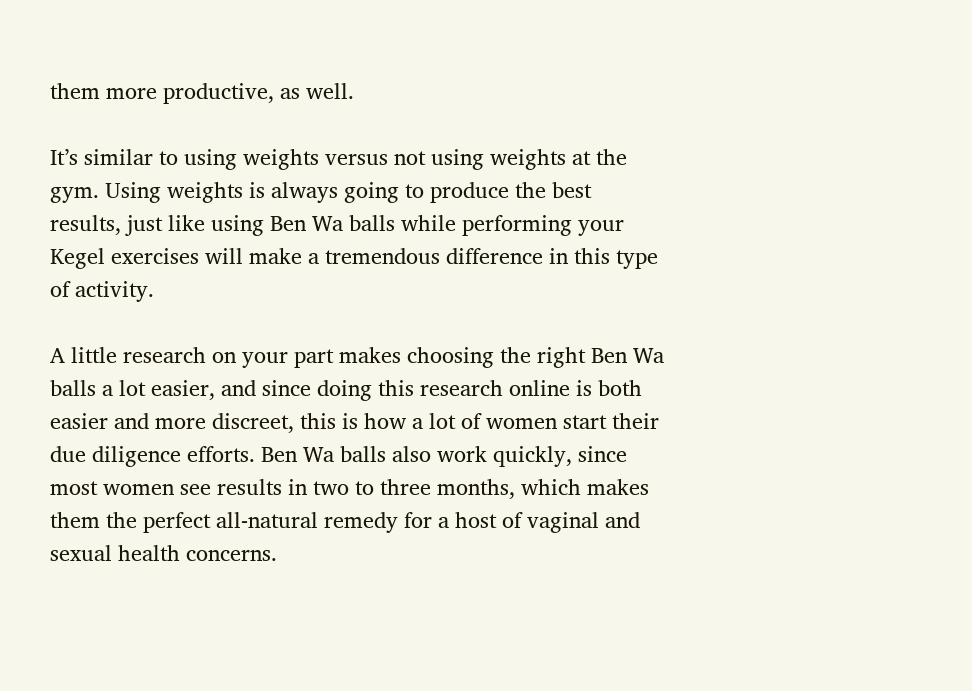them more productive, as well.

It’s similar to using weights versus not using weights at the gym. Using weights is always going to produce the best results, just like using Ben Wa balls while performing your Kegel exercises will make a tremendous difference in this type of activity.

A little research on your part makes choosing the right Ben Wa balls a lot easier, and since doing this research online is both easier and more discreet, this is how a lot of women start their due diligence efforts. Ben Wa balls also work quickly, since most women see results in two to three months, which makes them the perfect all-natural remedy for a host of vaginal and sexual health concerns.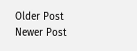Older Post Newer Post